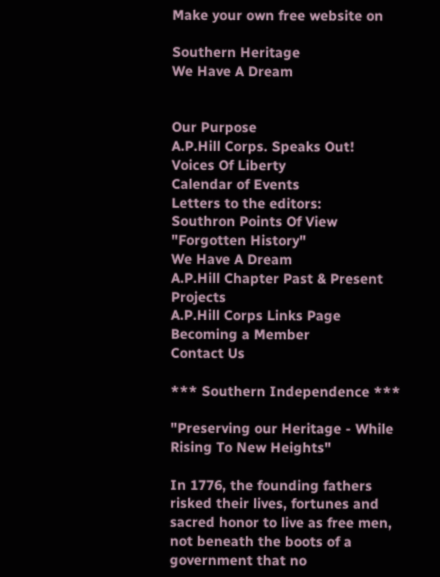Make your own free website on

Southern Heritage
We Have A Dream


Our Purpose
A.P.Hill Corps. Speaks Out!
Voices Of Liberty
Calendar of Events
Letters to the editors:
Southron Points Of View
"Forgotten History"
We Have A Dream
A.P.Hill Chapter Past & Present Projects
A.P.Hill Corps Links Page
Becoming a Member
Contact Us

*** Southern Independence ***

"Preserving our Heritage - While Rising To New Heights"

In 1776, the founding fathers risked their lives, fortunes and sacred honor to live as free men, not beneath the boots of a government that no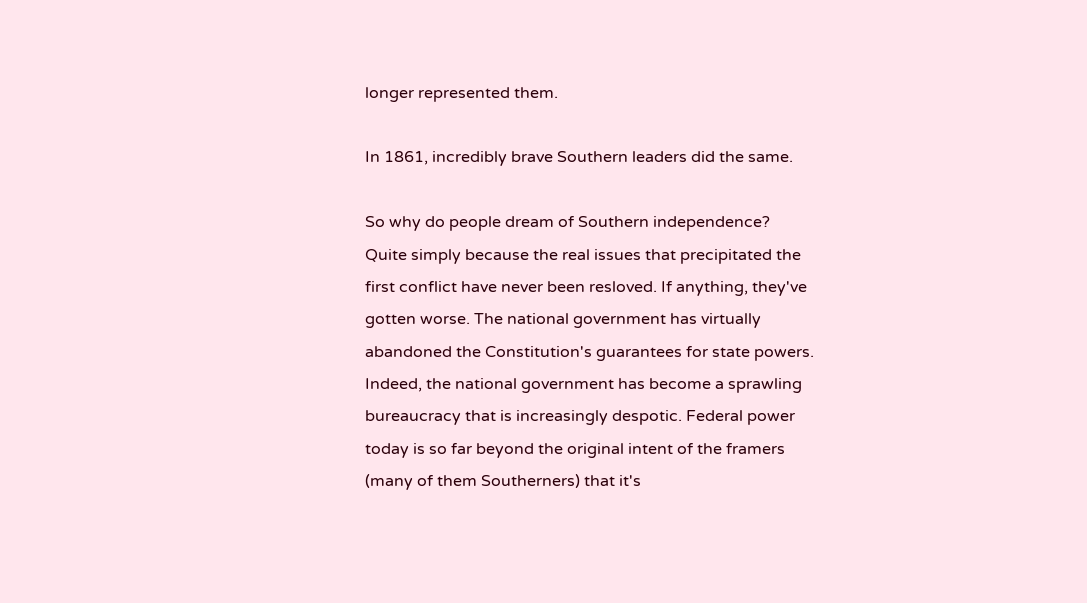longer represented them.

In 1861, incredibly brave Southern leaders did the same.

So why do people dream of Southern independence?
Quite simply because the real issues that precipitated the first conflict have never been resloved. If anything, they've gotten worse. The national government has virtually abandoned the Constitution's guarantees for state powers.
Indeed, the national government has become a sprawling bureaucracy that is increasingly despotic. Federal power today is so far beyond the original intent of the framers (many of them Southerners) that it's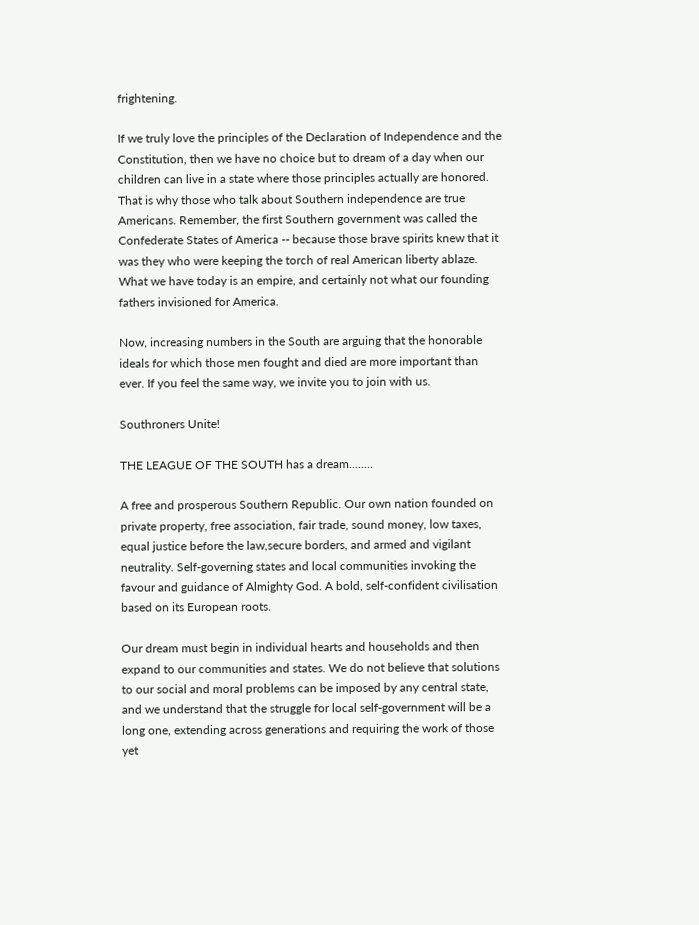frightening.

If we truly love the principles of the Declaration of Independence and the Constitution, then we have no choice but to dream of a day when our children can live in a state where those principles actually are honored. That is why those who talk about Southern independence are true Americans. Remember, the first Southern government was called the Confederate States of America -- because those brave spirits knew that it was they who were keeping the torch of real American liberty ablaze. What we have today is an empire, and certainly not what our founding fathers invisioned for America.

Now, increasing numbers in the South are arguing that the honorable ideals for which those men fought and died are more important than ever. If you feel the same way, we invite you to join with us.

Southroners Unite!

THE LEAGUE OF THE SOUTH has a dream........

A free and prosperous Southern Republic. Our own nation founded on private property, free association, fair trade, sound money, low taxes, equal justice before the law,secure borders, and armed and vigilant neutrality. Self-governing states and local communities invoking the favour and guidance of Almighty God. A bold, self-confident civilisation based on its European roots.

Our dream must begin in individual hearts and households and then expand to our communities and states. We do not believe that solutions to our social and moral problems can be imposed by any central state, and we understand that the struggle for local self-government will be a long one, extending across generations and requiring the work of those yet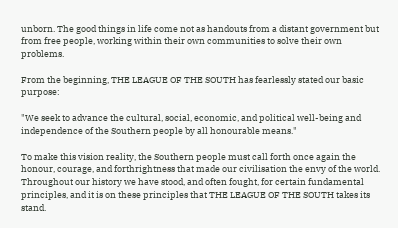unborn. The good things in life come not as handouts from a distant government but from free people, working within their own communities to solve their own problems.

From the beginning, THE LEAGUE OF THE SOUTH has fearlessly stated our basic purpose:

"We seek to advance the cultural, social, economic, and political well-being and independence of the Southern people by all honourable means."

To make this vision reality, the Southern people must call forth once again the honour, courage, and forthrightness that made our civilisation the envy of the world. Throughout our history we have stood, and often fought, for certain fundamental principles, and it is on these principles that THE LEAGUE OF THE SOUTH takes its stand.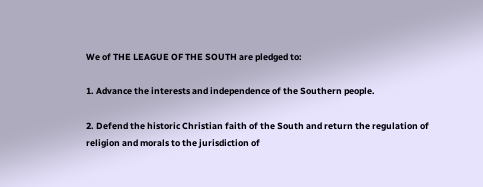We of THE LEAGUE OF THE SOUTH are pledged to:

1. Advance the interests and independence of the Southern people.

2. Defend the historic Christian faith of the South and return the regulation of religion and morals to the jurisdiction of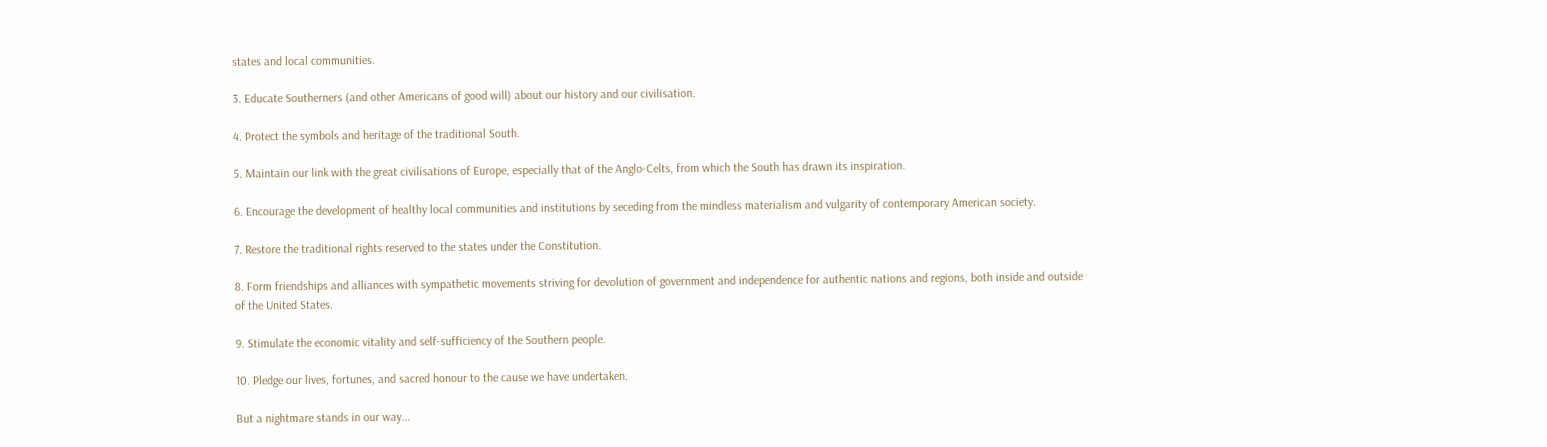states and local communities.

3. Educate Southerners (and other Americans of good will) about our history and our civilisation.

4. Protect the symbols and heritage of the traditional South.

5. Maintain our link with the great civilisations of Europe, especially that of the Anglo-Celts, from which the South has drawn its inspiration.

6. Encourage the development of healthy local communities and institutions by seceding from the mindless materialism and vulgarity of contemporary American society.

7. Restore the traditional rights reserved to the states under the Constitution.

8. Form friendships and alliances with sympathetic movements striving for devolution of government and independence for authentic nations and regions, both inside and outside of the United States.

9. Stimulate the economic vitality and self-sufficiency of the Southern people.

10. Pledge our lives, fortunes, and sacred honour to the cause we have undertaken.

But a nightmare stands in our way...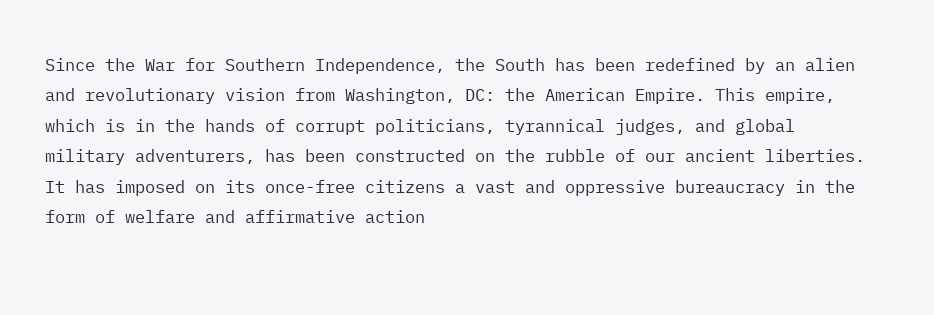Since the War for Southern Independence, the South has been redefined by an alien and revolutionary vision from Washington, DC: the American Empire. This empire, which is in the hands of corrupt politicians, tyrannical judges, and global military adventurers, has been constructed on the rubble of our ancient liberties. It has imposed on its once-free citizens a vast and oppressive bureaucracy in the form of welfare and affirmative action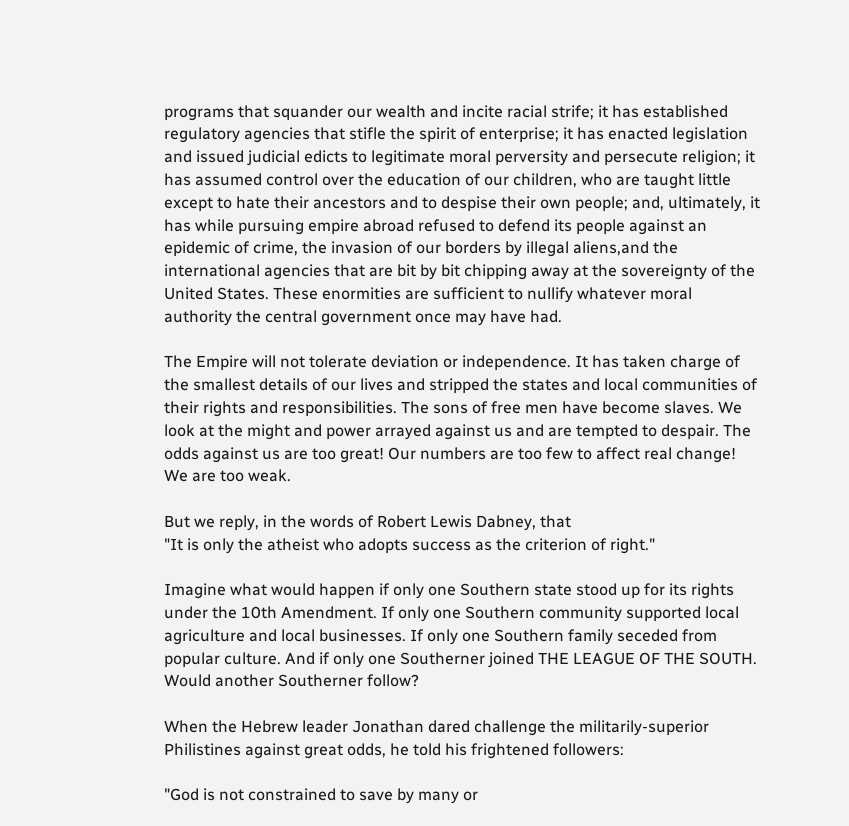programs that squander our wealth and incite racial strife; it has established regulatory agencies that stifle the spirit of enterprise; it has enacted legislation and issued judicial edicts to legitimate moral perversity and persecute religion; it has assumed control over the education of our children, who are taught little except to hate their ancestors and to despise their own people; and, ultimately, it has while pursuing empire abroad refused to defend its people against an epidemic of crime, the invasion of our borders by illegal aliens,and the international agencies that are bit by bit chipping away at the sovereignty of the United States. These enormities are sufficient to nullify whatever moral authority the central government once may have had.

The Empire will not tolerate deviation or independence. It has taken charge of the smallest details of our lives and stripped the states and local communities of their rights and responsibilities. The sons of free men have become slaves. We look at the might and power arrayed against us and are tempted to despair. The odds against us are too great! Our numbers are too few to affect real change! We are too weak.

But we reply, in the words of Robert Lewis Dabney, that
"It is only the atheist who adopts success as the criterion of right."

Imagine what would happen if only one Southern state stood up for its rights under the 10th Amendment. If only one Southern community supported local agriculture and local businesses. If only one Southern family seceded from popular culture. And if only one Southerner joined THE LEAGUE OF THE SOUTH. Would another Southerner follow?

When the Hebrew leader Jonathan dared challenge the militarily-superior Philistines against great odds, he told his frightened followers:

"God is not constrained to save by many or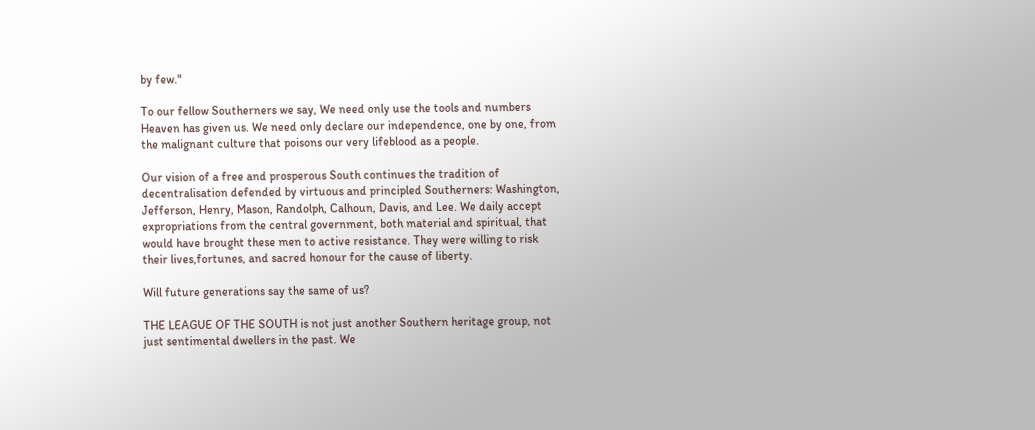by few."

To our fellow Southerners we say, We need only use the tools and numbers Heaven has given us. We need only declare our independence, one by one, from the malignant culture that poisons our very lifeblood as a people.

Our vision of a free and prosperous South continues the tradition of decentralisation defended by virtuous and principled Southerners: Washington, Jefferson, Henry, Mason, Randolph, Calhoun, Davis, and Lee. We daily accept expropriations from the central government, both material and spiritual, that would have brought these men to active resistance. They were willing to risk their lives,fortunes, and sacred honour for the cause of liberty.

Will future generations say the same of us?

THE LEAGUE OF THE SOUTH is not just another Southern heritage group, not just sentimental dwellers in the past. We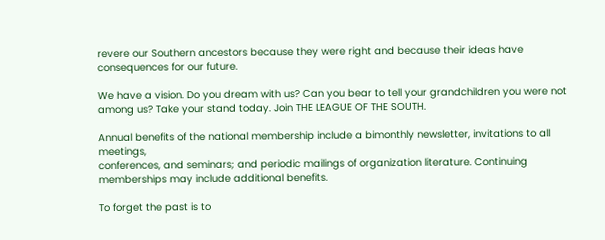revere our Southern ancestors because they were right and because their ideas have consequences for our future.

We have a vision. Do you dream with us? Can you bear to tell your grandchildren you were not among us? Take your stand today. Join THE LEAGUE OF THE SOUTH.

Annual benefits of the national membership include a bimonthly newsletter, invitations to all meetings,
conferences, and seminars; and periodic mailings of organization literature. Continuing memberships may include additional benefits.

To forget the past is to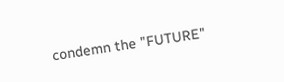condemn the "FUTURE"